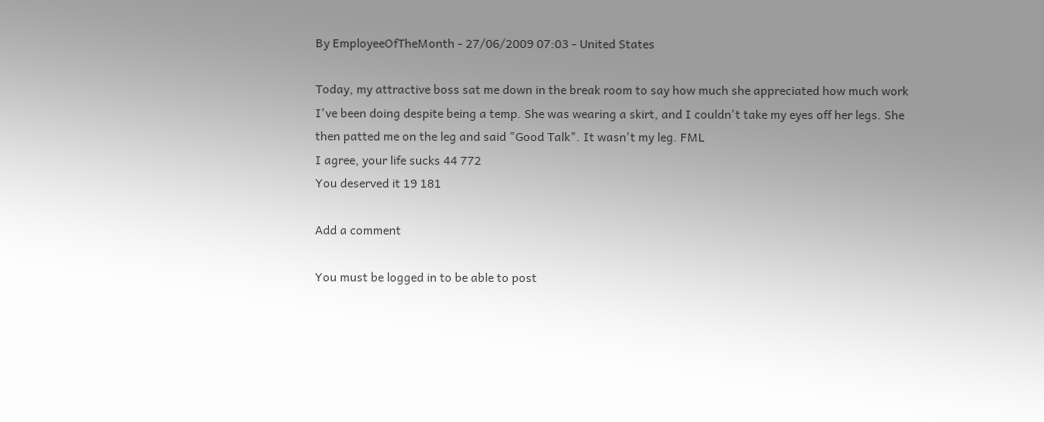By EmployeeOfTheMonth - 27/06/2009 07:03 - United States

Today, my attractive boss sat me down in the break room to say how much she appreciated how much work I've been doing despite being a temp. She was wearing a skirt, and I couldn't take my eyes off her legs. She then patted me on the leg and said "Good Talk". It wasn't my leg. FML
I agree, your life sucks 44 772
You deserved it 19 181

Add a comment

You must be logged in to be able to post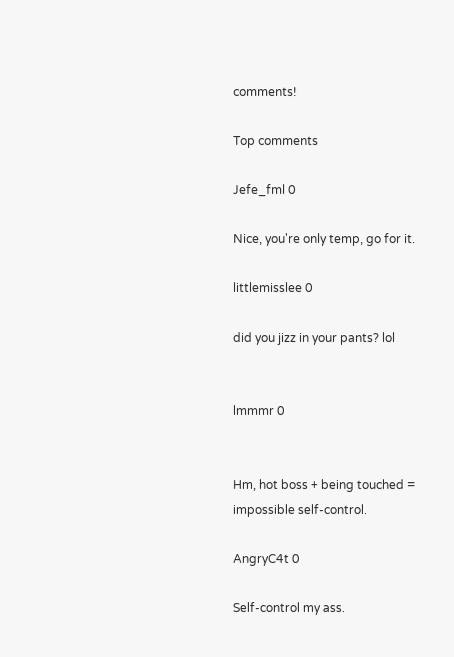comments!

Top comments

Jefe_fml 0

Nice, you're only temp, go for it.

littlemisslee 0

did you jizz in your pants? lol


lmmmr 0


Hm, hot boss + being touched = impossible self-control.

AngryC4t 0

Self-control my ass.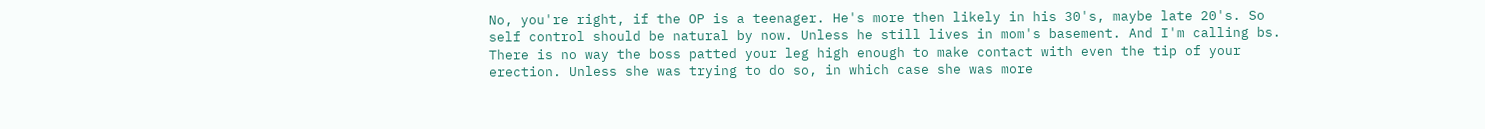No, you're right, if the OP is a teenager. He's more then likely in his 30's, maybe late 20's. So self control should be natural by now. Unless he still lives in mom's basement. And I'm calling bs. There is no way the boss patted your leg high enough to make contact with even the tip of your erection. Unless she was trying to do so, in which case she was more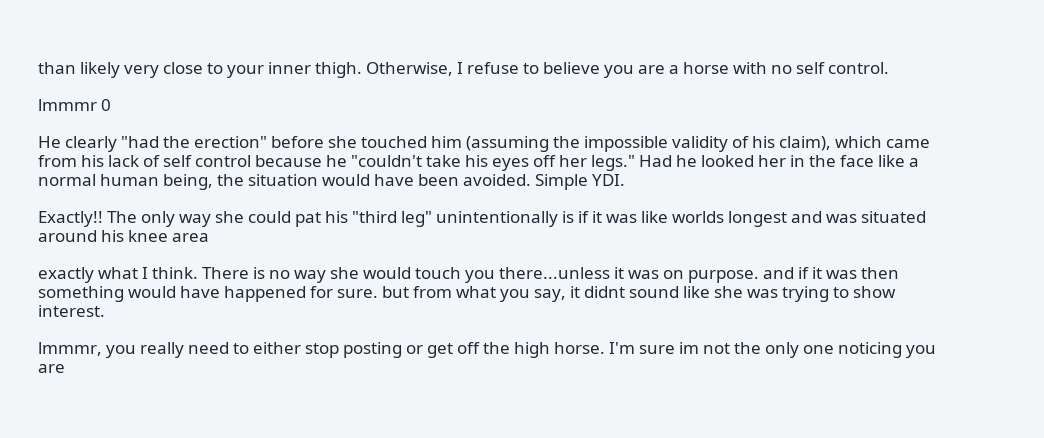than likely very close to your inner thigh. Otherwise, I refuse to believe you are a horse with no self control.

lmmmr 0

He clearly "had the erection" before she touched him (assuming the impossible validity of his claim), which came from his lack of self control because he "couldn't take his eyes off her legs." Had he looked her in the face like a normal human being, the situation would have been avoided. Simple YDI.

Exactly!! The only way she could pat his "third leg" unintentionally is if it was like worlds longest and was situated around his knee area

exactly what I think. There is no way she would touch you there...unless it was on purpose. and if it was then something would have happened for sure. but from what you say, it didnt sound like she was trying to show interest.

lmmmr, you really need to either stop posting or get off the high horse. I'm sure im not the only one noticing you are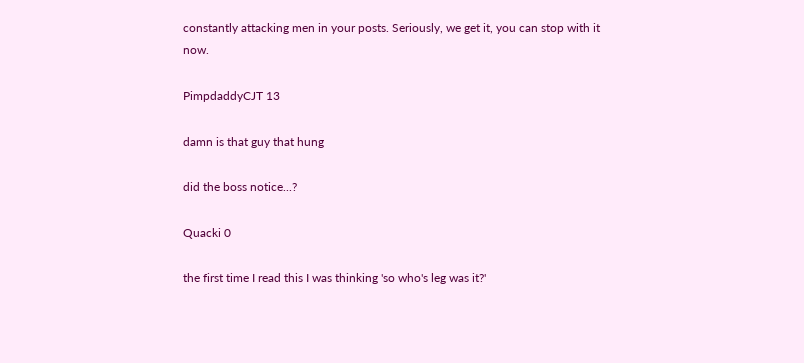constantly attacking men in your posts. Seriously, we get it, you can stop with it now.

PimpdaddyCJT 13

damn is that guy that hung

did the boss notice...?

Quacki 0

the first time I read this I was thinking 'so who's leg was it?'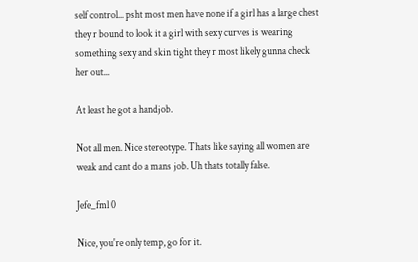self control... psht most men have none if a girl has a large chest they r bound to look it a girl with sexy curves is wearing something sexy and skin tight they r most likely gunna check her out...

At least he got a handjob.

Not all men. Nice stereotype. Thats like saying all women are weak and cant do a mans job. Uh thats totally false.

Jefe_fml 0

Nice, you're only temp, go for it.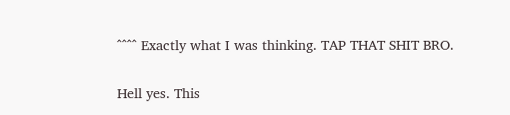^^^^ Exactly what I was thinking. TAP THAT SHIT BRO.

Hell yes. This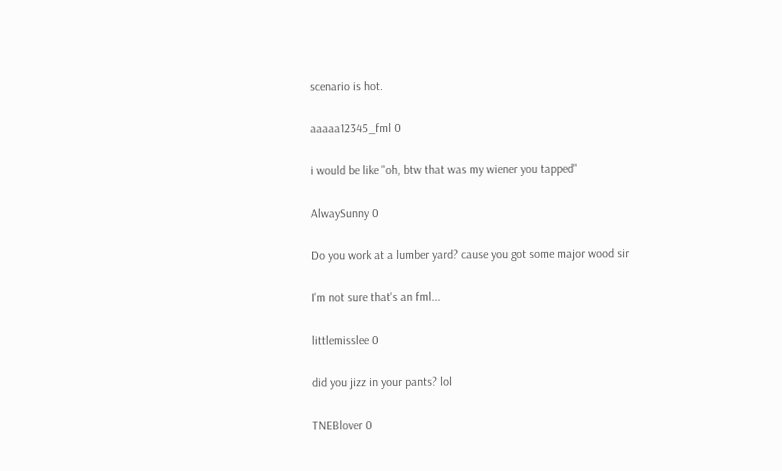scenario is hot.

aaaaa12345_fml 0

i would be like "oh, btw that was my wiener you tapped"

AlwaySunny 0

Do you work at a lumber yard? cause you got some major wood sir

I'm not sure that's an fml...

littlemisslee 0

did you jizz in your pants? lol

TNEBlover 0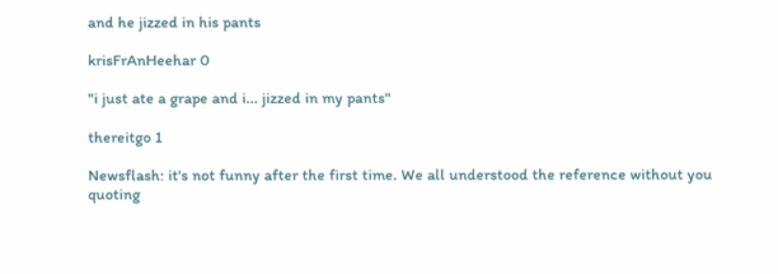and he jizzed in his pants

krisFrAnHeehar 0

"i just ate a grape and i... jizzed in my pants"

thereitgo 1

Newsflash: it's not funny after the first time. We all understood the reference without you quoting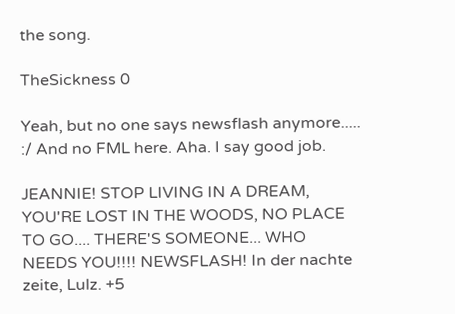the song.

TheSickness 0

Yeah, but no one says newsflash anymore..... :/ And no FML here. Aha. I say good job.

JEANNIE! STOP LIVING IN A DREAM, YOU'RE LOST IN THE WOODS, NO PLACE TO GO.... THERE'S SOMEONE... WHO NEEDS YOU!!!! NEWSFLASH! In der nachte zeite, Lulz. +5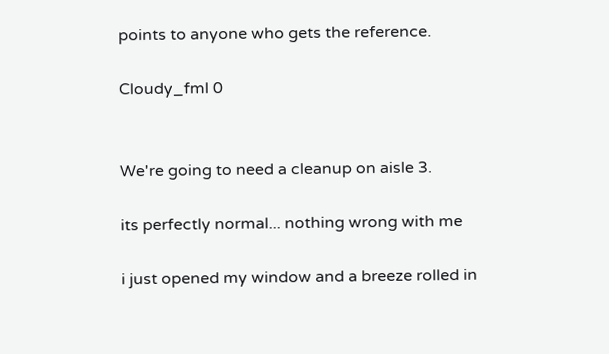points to anyone who gets the reference.

Cloudy_fml 0


We're going to need a cleanup on aisle 3.

its perfectly normal... nothing wrong with me

i just opened my window and a breeze rolled in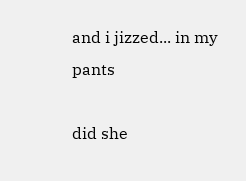and i jizzed... in my pants

did she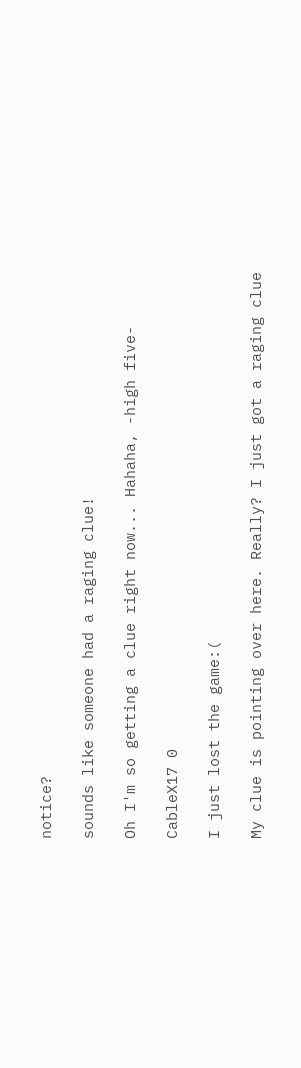notice?

sounds like someone had a raging clue!

Oh I'm so getting a clue right now... Hahaha, -high five-

CableX17 0

I just lost the game:(

My clue is pointing over here. Really? I just got a raging clue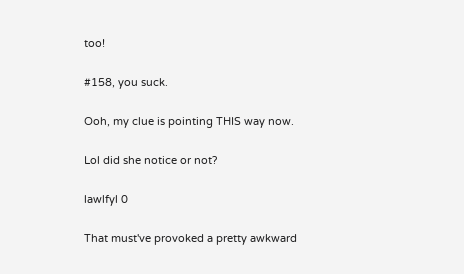too!

#158, you suck.

Ooh, my clue is pointing THIS way now.

Lol did she notice or not?

lawlfyl 0

That must've provoked a pretty awkward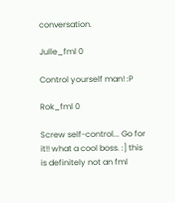conversation.

Julle_fml 0

Control yourself man! :P

Rok_fml 0

Screw self-control... Go for it!! what a cool boss. :] this is definitely not an fml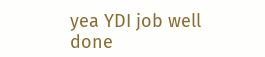yea YDI job well done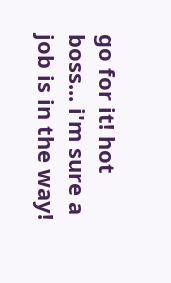go for it! hot boss... i'm sure a job is in the way!